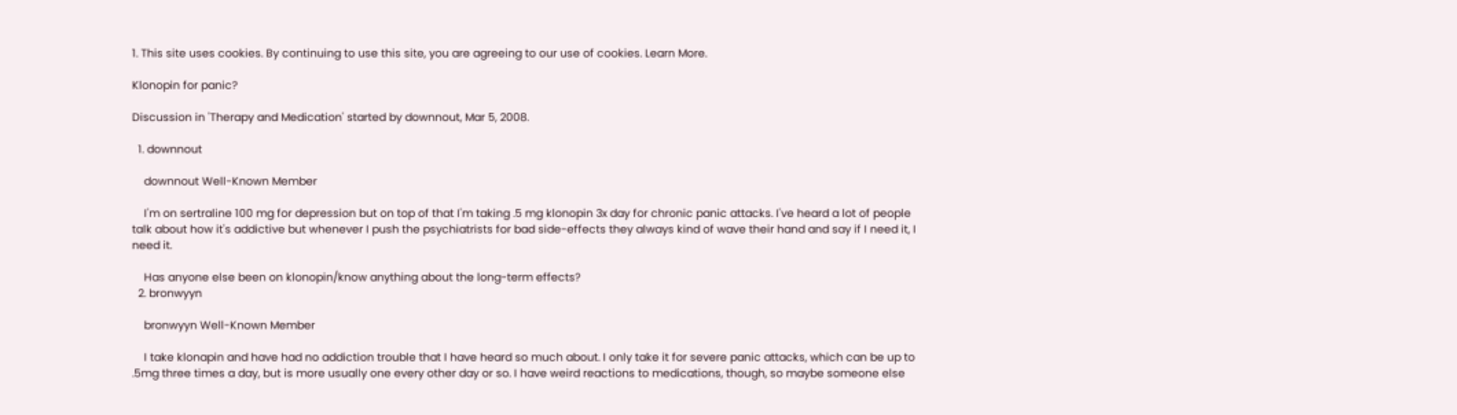1. This site uses cookies. By continuing to use this site, you are agreeing to our use of cookies. Learn More.

Klonopin for panic?

Discussion in 'Therapy and Medication' started by downnout, Mar 5, 2008.

  1. downnout

    downnout Well-Known Member

    I'm on sertraline 100 mg for depression but on top of that I'm taking .5 mg klonopin 3x day for chronic panic attacks. I've heard a lot of people talk about how it's addictive but whenever I push the psychiatrists for bad side-effects they always kind of wave their hand and say if I need it, I need it.

    Has anyone else been on klonopin/know anything about the long-term effects?
  2. bronwyyn

    bronwyyn Well-Known Member

    I take klonapin and have had no addiction trouble that I have heard so much about. I only take it for severe panic attacks, which can be up to .5mg three times a day, but is more usually one every other day or so. I have weird reactions to medications, though, so maybe someone else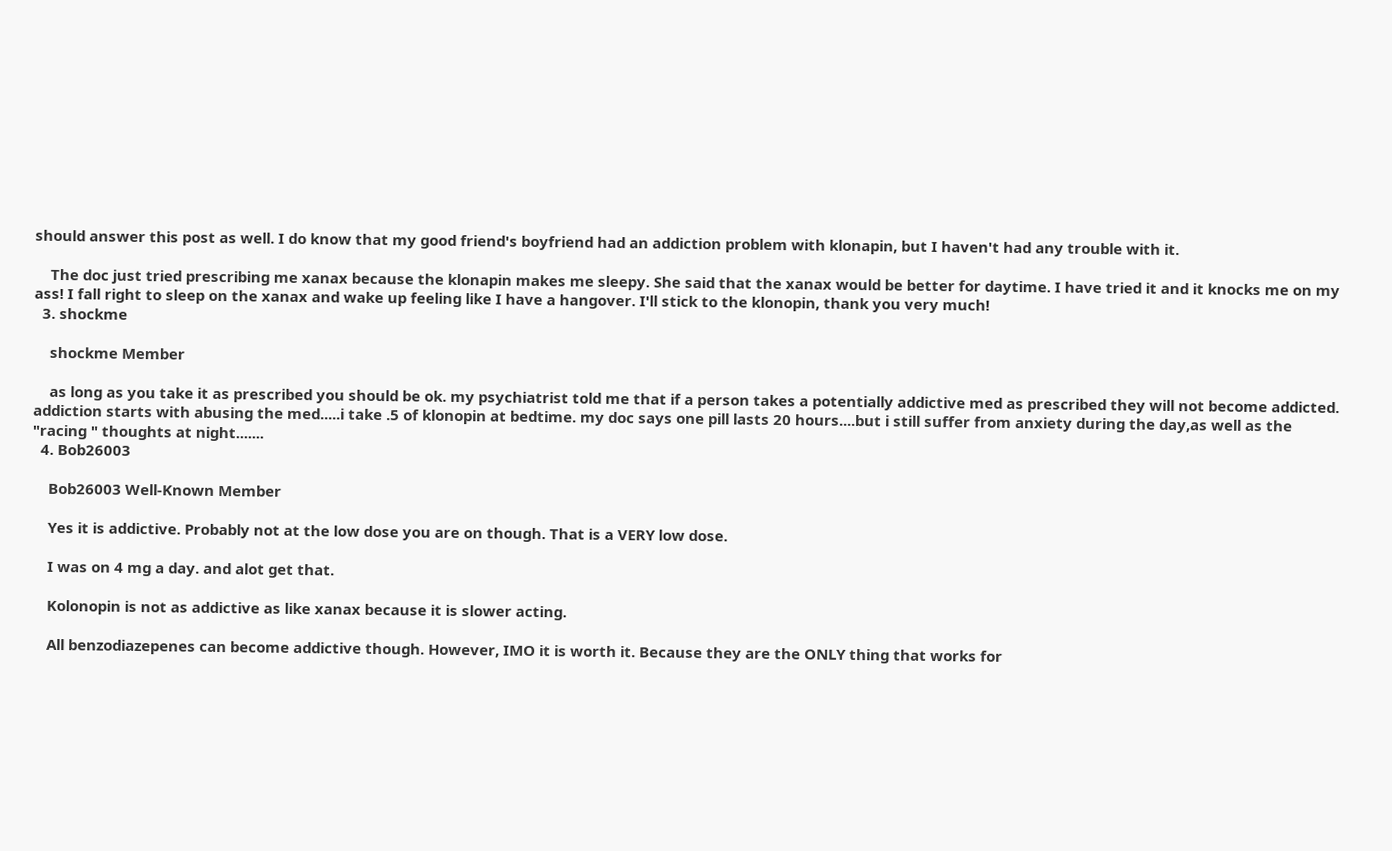should answer this post as well. I do know that my good friend's boyfriend had an addiction problem with klonapin, but I haven't had any trouble with it.

    The doc just tried prescribing me xanax because the klonapin makes me sleepy. She said that the xanax would be better for daytime. I have tried it and it knocks me on my ass! I fall right to sleep on the xanax and wake up feeling like I have a hangover. I'll stick to the klonopin, thank you very much!
  3. shockme

    shockme Member

    as long as you take it as prescribed you should be ok. my psychiatrist told me that if a person takes a potentially addictive med as prescribed they will not become addicted. addiction starts with abusing the med.....i take .5 of klonopin at bedtime. my doc says one pill lasts 20 hours....but i still suffer from anxiety during the day,as well as the "racing " thoughts at night.......
  4. Bob26003

    Bob26003 Well-Known Member

    Yes it is addictive. Probably not at the low dose you are on though. That is a VERY low dose.

    I was on 4 mg a day. and alot get that.

    Kolonopin is not as addictive as like xanax because it is slower acting.

    All benzodiazepenes can become addictive though. However, IMO it is worth it. Because they are the ONLY thing that works for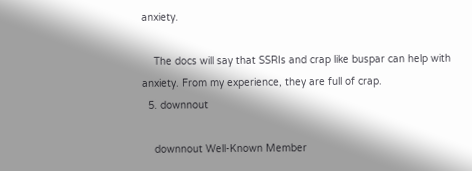anxiety.

    The docs will say that SSRIs and crap like buspar can help with anxiety. From my experience, they are full of crap.
  5. downnout

    downnout Well-Known Member